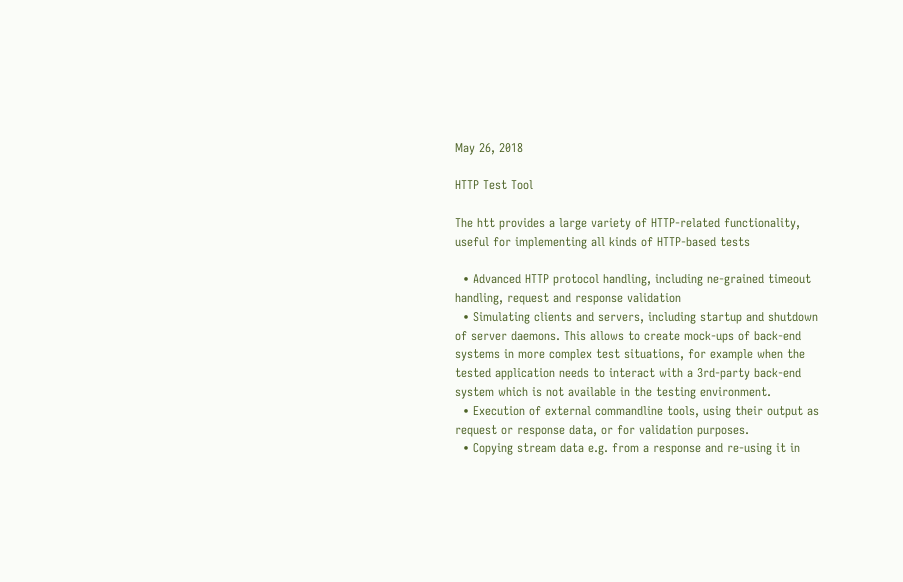May 26, 2018

HTTP Test Tool

The htt provides a large variety of HTTP-related functionality, useful for implementing all kinds of HTTP-based tests

  • Advanced HTTP protocol handling, including ne-grained timeout handling, request and response validation
  • Simulating clients and servers, including startup and shutdown of server daemons. This allows to create mock-ups of back-end systems in more complex test situations, for example when the tested application needs to interact with a 3rd-party back-end system which is not available in the testing environment.
  • Execution of external commandline tools, using their output as request or response data, or for validation purposes.
  • Copying stream data e.g. from a response and re-using it in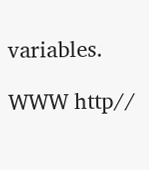variables.

WWW http//